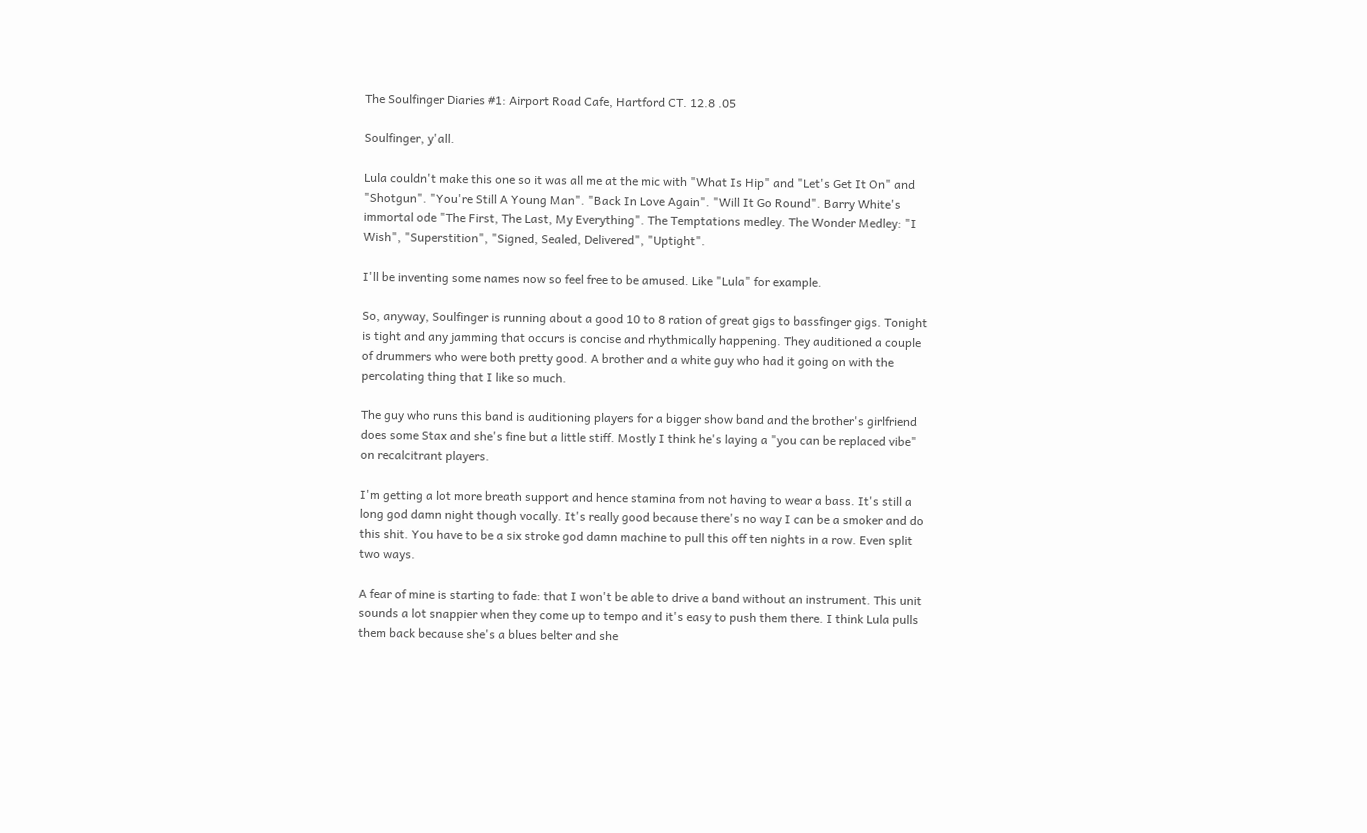The Soulfinger Diaries #1: Airport Road Cafe, Hartford CT. 12.8 .05

Soulfinger, y'all.

Lula couldn't make this one so it was all me at the mic with "What Is Hip" and "Let's Get It On" and "Shotgun". "You're Still A Young Man". "Back In Love Again". "Will It Go Round". Barry White's immortal ode "The First, The Last, My Everything". The Temptations medley. The Wonder Medley: "I Wish", "Superstition", "Signed, Sealed, Delivered", "Uptight".

I'll be inventing some names now so feel free to be amused. Like "Lula" for example.

So, anyway, Soulfinger is running about a good 10 to 8 ration of great gigs to bassfinger gigs. Tonight is tight and any jamming that occurs is concise and rhythmically happening. They auditioned a couple of drummers who were both pretty good. A brother and a white guy who had it going on with the percolating thing that I like so much.

The guy who runs this band is auditioning players for a bigger show band and the brother's girlfriend does some Stax and she's fine but a little stiff. Mostly I think he's laying a "you can be replaced vibe" on recalcitrant players.

I'm getting a lot more breath support and hence stamina from not having to wear a bass. It's still a long god damn night though vocally. It's really good because there's no way I can be a smoker and do this shit. You have to be a six stroke god damn machine to pull this off ten nights in a row. Even split two ways.

A fear of mine is starting to fade: that I won't be able to drive a band without an instrument. This unit sounds a lot snappier when they come up to tempo and it's easy to push them there. I think Lula pulls them back because she's a blues belter and she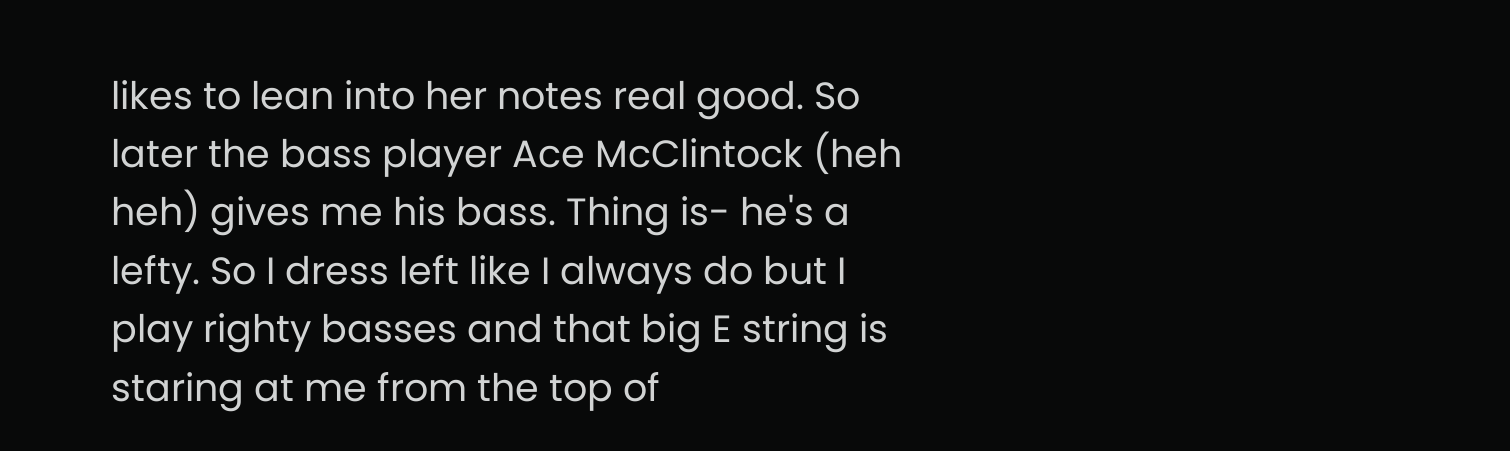likes to lean into her notes real good. So later the bass player Ace McClintock (heh heh) gives me his bass. Thing is- he's a lefty. So I dress left like I always do but I play righty basses and that big E string is staring at me from the top of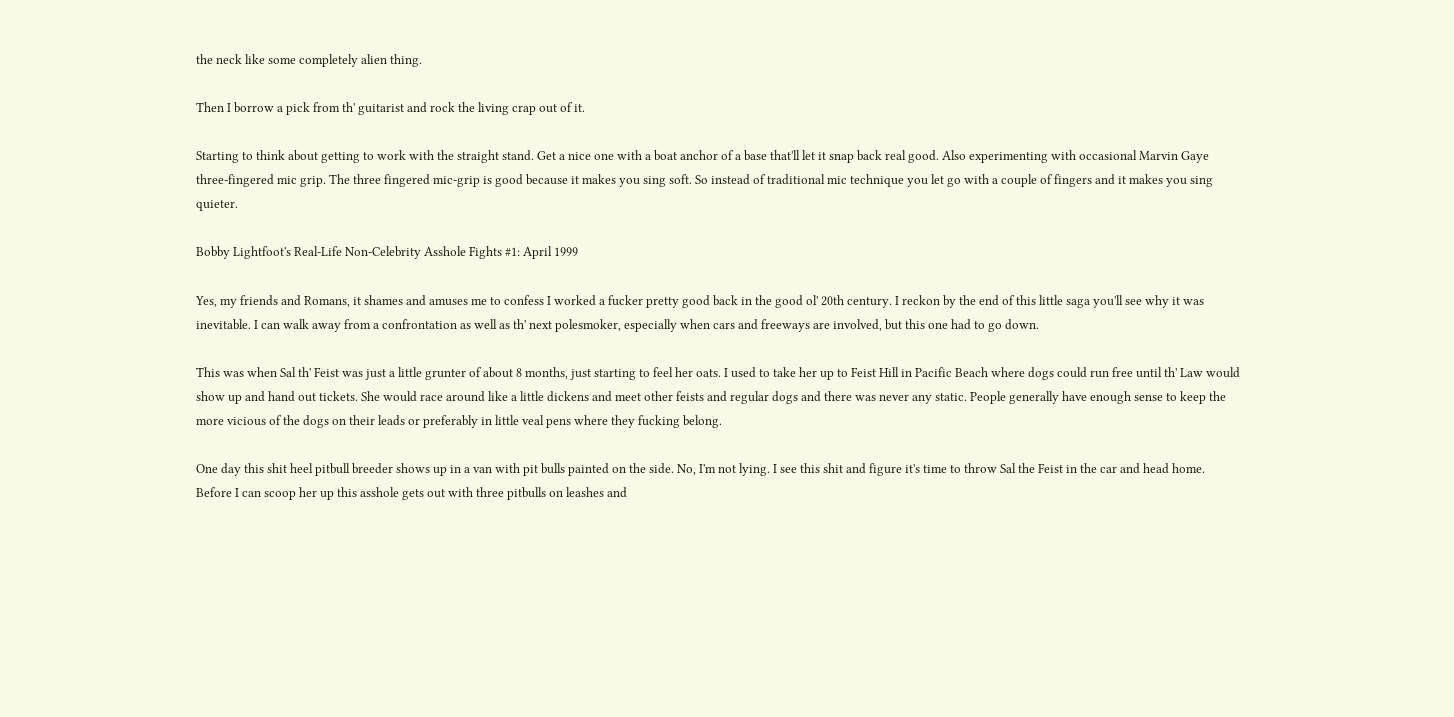the neck like some completely alien thing.

Then I borrow a pick from th' guitarist and rock the living crap out of it.

Starting to think about getting to work with the straight stand. Get a nice one with a boat anchor of a base that'll let it snap back real good. Also experimenting with occasional Marvin Gaye three-fingered mic grip. The three fingered mic-grip is good because it makes you sing soft. So instead of traditional mic technique you let go with a couple of fingers and it makes you sing quieter.

Bobby Lightfoot's Real-Life Non-Celebrity Asshole Fights #1: April 1999

Yes, my friends and Romans, it shames and amuses me to confess I worked a fucker pretty good back in the good ol' 20th century. I reckon by the end of this little saga you'll see why it was inevitable. I can walk away from a confrontation as well as th' next polesmoker, especially when cars and freeways are involved, but this one had to go down.

This was when Sal th' Feist was just a little grunter of about 8 months, just starting to feel her oats. I used to take her up to Feist Hill in Pacific Beach where dogs could run free until th' Law would show up and hand out tickets. She would race around like a little dickens and meet other feists and regular dogs and there was never any static. People generally have enough sense to keep the more vicious of the dogs on their leads or preferably in little veal pens where they fucking belong.

One day this shit heel pitbull breeder shows up in a van with pit bulls painted on the side. No, I'm not lying. I see this shit and figure it's time to throw Sal the Feist in the car and head home. Before I can scoop her up this asshole gets out with three pitbulls on leashes and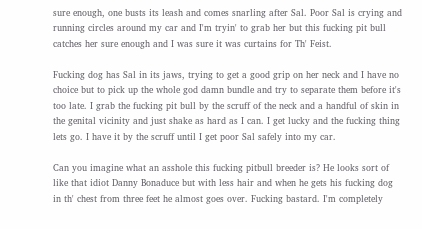sure enough, one busts its leash and comes snarling after Sal. Poor Sal is crying and running circles around my car and I'm tryin' to grab her but this fucking pit bull catches her sure enough and I was sure it was curtains for Th' Feist.

Fucking dog has Sal in its jaws, trying to get a good grip on her neck and I have no choice but to pick up the whole god damn bundle and try to separate them before it's too late. I grab the fucking pit bull by the scruff of the neck and a handful of skin in the genital vicinity and just shake as hard as I can. I get lucky and the fucking thing lets go. I have it by the scruff until I get poor Sal safely into my car.

Can you imagine what an asshole this fucking pitbull breeder is? He looks sort of like that idiot Danny Bonaduce but with less hair and when he gets his fucking dog in th' chest from three feet he almost goes over. Fucking bastard. I'm completely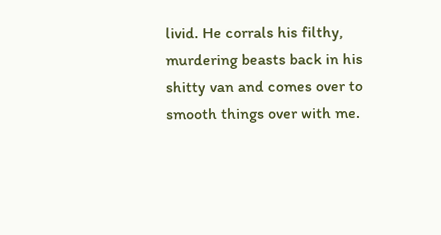livid. He corrals his filthy, murdering beasts back in his shitty van and comes over to smooth things over with me.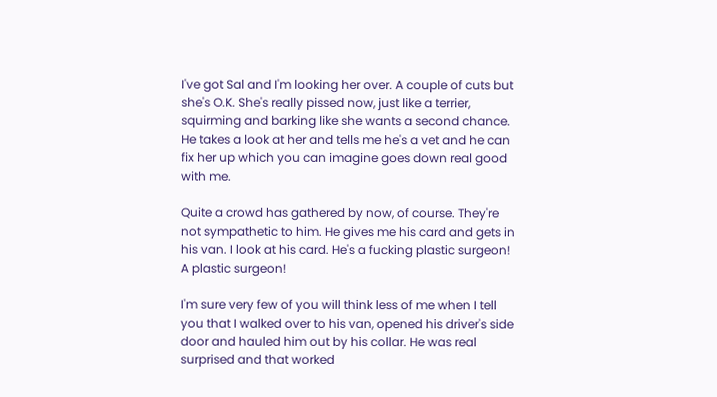I've got Sal and I'm looking her over. A couple of cuts but she's O.K. She's really pissed now, just like a terrier, squirming and barking like she wants a second chance. He takes a look at her and tells me he's a vet and he can fix her up which you can imagine goes down real good with me.

Quite a crowd has gathered by now, of course. They're not sympathetic to him. He gives me his card and gets in his van. I look at his card. He's a fucking plastic surgeon! A plastic surgeon!

I'm sure very few of you will think less of me when I tell you that I walked over to his van, opened his driver's side door and hauled him out by his collar. He was real surprised and that worked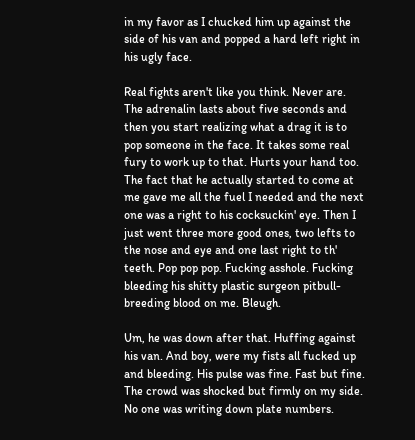in my favor as I chucked him up against the side of his van and popped a hard left right in his ugly face.

Real fights aren't like you think. Never are. The adrenalin lasts about five seconds and then you start realizing what a drag it is to pop someone in the face. It takes some real fury to work up to that. Hurts your hand too. The fact that he actually started to come at me gave me all the fuel I needed and the next one was a right to his cocksuckin' eye. Then I just went three more good ones, two lefts to the nose and eye and one last right to th' teeth. Pop pop pop. Fucking asshole. Fucking bleeding his shitty plastic surgeon pitbull-breeding blood on me. Bleugh.

Um, he was down after that. Huffing against his van. And boy, were my fists all fucked up and bleeding. His pulse was fine. Fast but fine. The crowd was shocked but firmly on my side. No one was writing down plate numbers.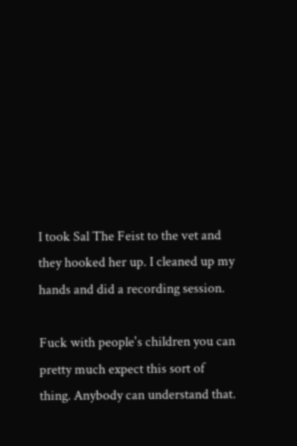I took Sal The Feist to the vet and they hooked her up. I cleaned up my hands and did a recording session.

Fuck with people's children you can pretty much expect this sort of thing. Anybody can understand that.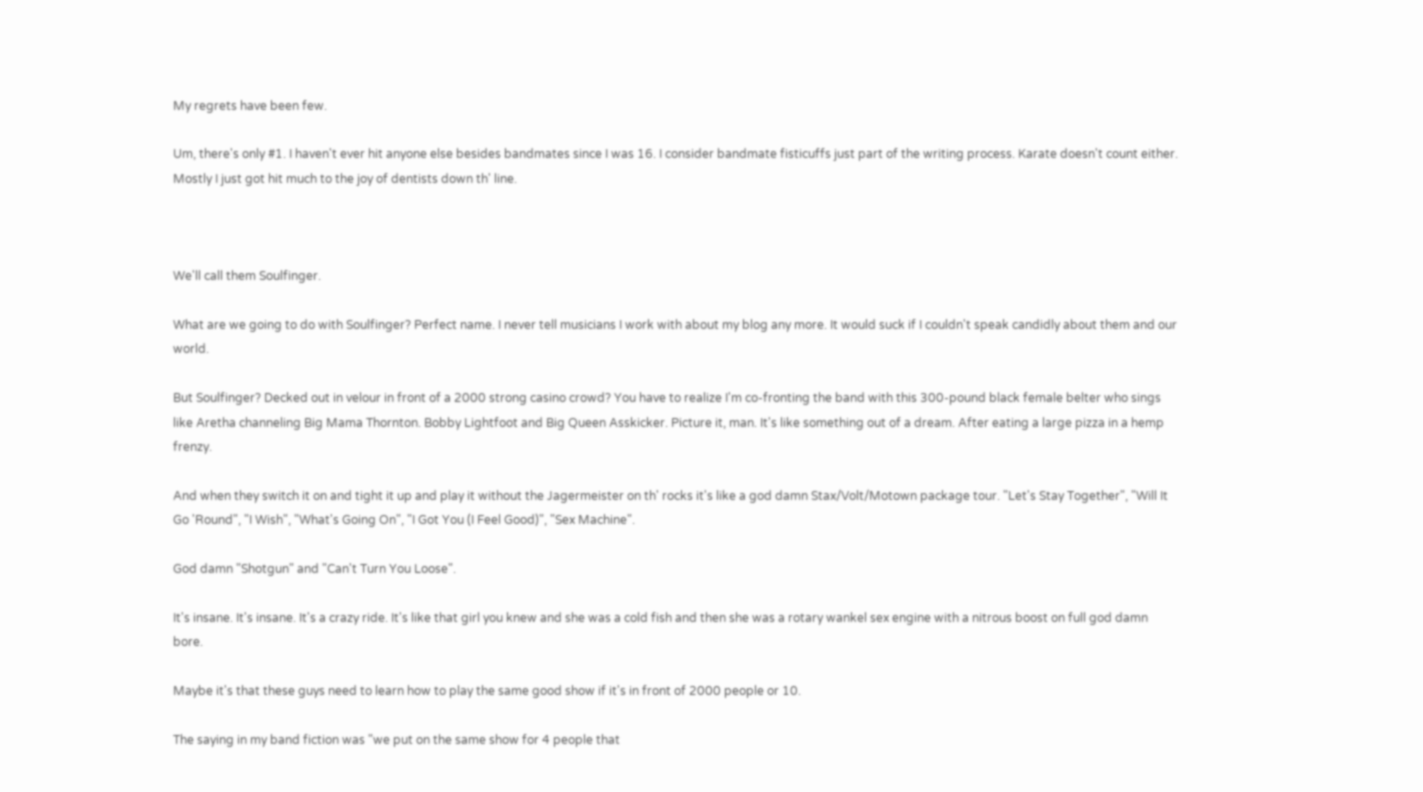My regrets have been few.

Um, there's only #1. I haven't ever hit anyone else besides bandmates since I was 16. I consider bandmate fisticuffs just part of the writing process. Karate doesn't count either. Mostly I just got hit much to the joy of dentists down th' line.



We'll call them Soulfinger.

What are we going to do with Soulfinger? Perfect name. I never tell musicians I work with about my blog any more. It would suck if I couldn't speak candidly about them and our world.

But Soulfinger? Decked out in velour in front of a 2000 strong casino crowd? You have to realize I'm co-fronting the band with this 300-pound black female belter who sings like Aretha channeling Big Mama Thornton. Bobby Lightfoot and Big Queen Asskicker. Picture it, man. It's like something out of a dream. After eating a large pizza in a hemp frenzy.

And when they switch it on and tight it up and play it without the Jagermeister on th' rocks it's like a god damn Stax/Volt/Motown package tour. "Let's Stay Together", "Will It Go 'Round", "I Wish", "What's Going On", "I Got You (I Feel Good)", "Sex Machine".

God damn "Shotgun" and "Can't Turn You Loose".

It's insane. It's insane. It's a crazy ride. It's like that girl you knew and she was a cold fish and then she was a rotary wankel sex engine with a nitrous boost on full god damn bore.

Maybe it's that these guys need to learn how to play the same good show if it's in front of 2000 people or 10.

The saying in my band fiction was "we put on the same show for 4 people that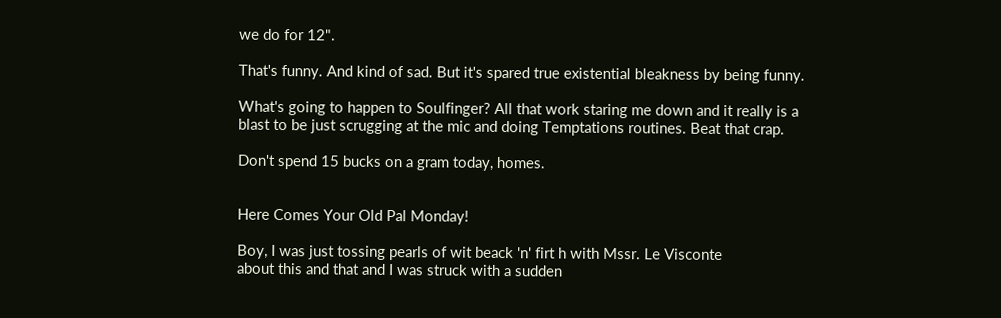we do for 12".

That's funny. And kind of sad. But it's spared true existential bleakness by being funny.

What's going to happen to Soulfinger? All that work staring me down and it really is a blast to be just scrugging at the mic and doing Temptations routines. Beat that crap.

Don't spend 15 bucks on a gram today, homes.


Here Comes Your Old Pal Monday!

Boy, I was just tossing pearls of wit beack 'n' firt h with Mssr. Le Visconte
about this and that and I was struck with a sudden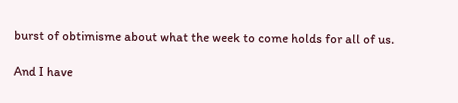burst of obtimisme about what the week to come holds for all of us.

And I have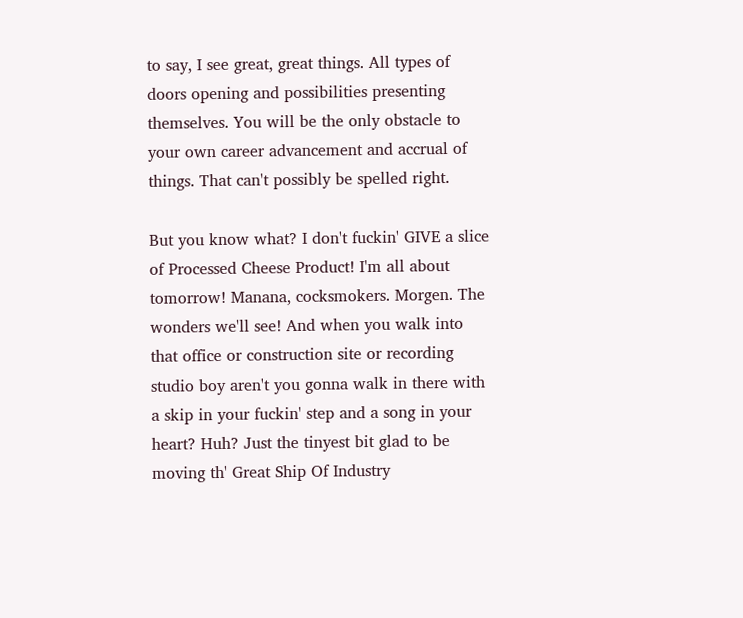to say, I see great, great things. All types of doors opening and possibilities presenting themselves. You will be the only obstacle to your own career advancement and accrual of things. That can't possibly be spelled right.

But you know what? I don't fuckin' GIVE a slice of Processed Cheese Product! I'm all about tomorrow! Manana, cocksmokers. Morgen. The wonders we'll see! And when you walk into that office or construction site or recording studio boy aren't you gonna walk in there with a skip in your fuckin' step and a song in your heart? Huh? Just the tinyest bit glad to be moving th' Great Ship Of Industry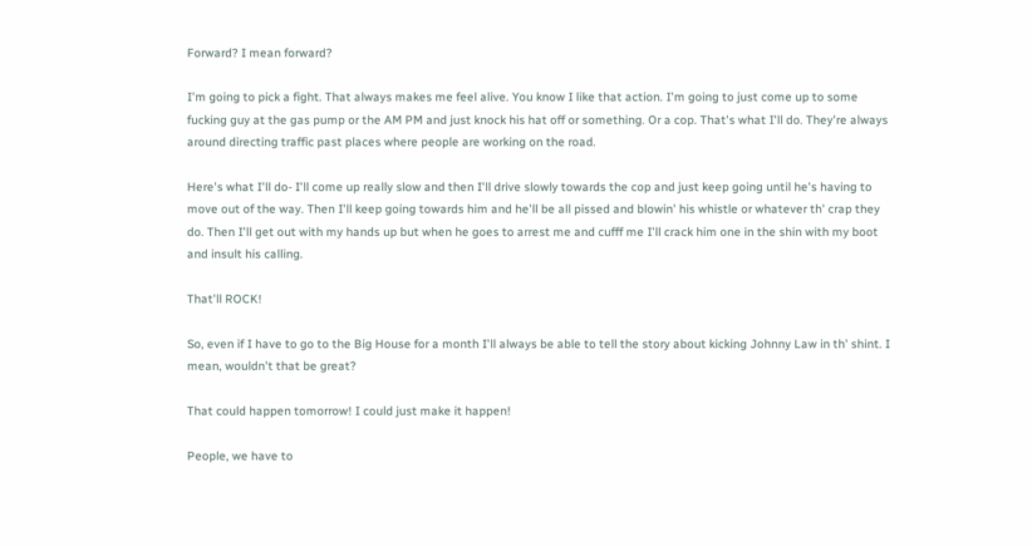Forward? I mean forward?

I'm going to pick a fight. That always makes me feel alive. You know I like that action. I'm going to just come up to some fucking guy at the gas pump or the AM PM and just knock his hat off or something. Or a cop. That's what I'll do. They're always around directing traffic past places where people are working on the road.

Here's what I'll do- I'll come up really slow and then I'll drive slowly towards the cop and just keep going until he's having to move out of the way. Then I'll keep going towards him and he'll be all pissed and blowin' his whistle or whatever th' crap they do. Then I'll get out with my hands up but when he goes to arrest me and cufff me I'll crack him one in the shin with my boot and insult his calling.

That'll ROCK!

So, even if I have to go to the Big House for a month I'll always be able to tell the story about kicking Johnny Law in th' shint. I mean, wouldn't that be great?

That could happen tomorrow! I could just make it happen!

People, we have to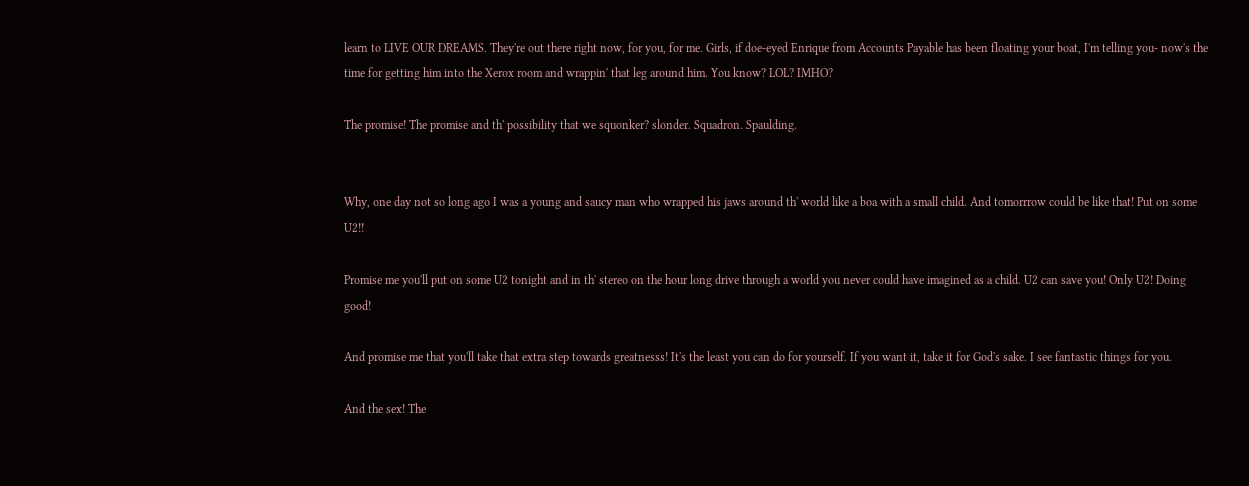learn to LIVE OUR DREAMS. They're out there right now, for you, for me. Girls, if doe-eyed Enrique from Accounts Payable has been floating your boat, I'm telling you- now's the time for getting him into the Xerox room and wrappin' that leg around him. You know? LOL? IMHO?

The promise! The promise and th' possibility that we squonker? slonder. Squadron. Spaulding.


Why, one day not so long ago I was a young and saucy man who wrapped his jaws around th' world like a boa with a small child. And tomorrrow could be like that! Put on some U2!!

Promise me you'll put on some U2 tonight and in th' stereo on the hour long drive through a world you never could have imagined as a child. U2 can save you! Only U2! Doing good!

And promise me that you'll take that extra step towards greatnesss! It's the least you can do for yourself. If you want it, take it for God's sake. I see fantastic things for you.

And the sex! The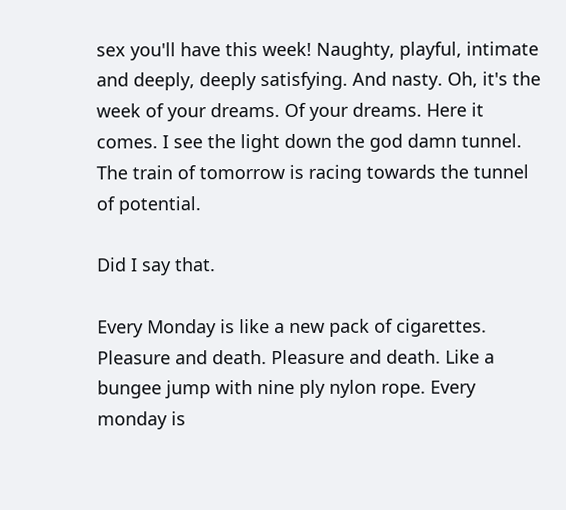sex you'll have this week! Naughty, playful, intimate and deeply, deeply satisfying. And nasty. Oh, it's the week of your dreams. Of your dreams. Here it comes. I see the light down the god damn tunnel. The train of tomorrow is racing towards the tunnel of potential.

Did I say that.

Every Monday is like a new pack of cigarettes. Pleasure and death. Pleasure and death. Like a bungee jump with nine ply nylon rope. Every monday is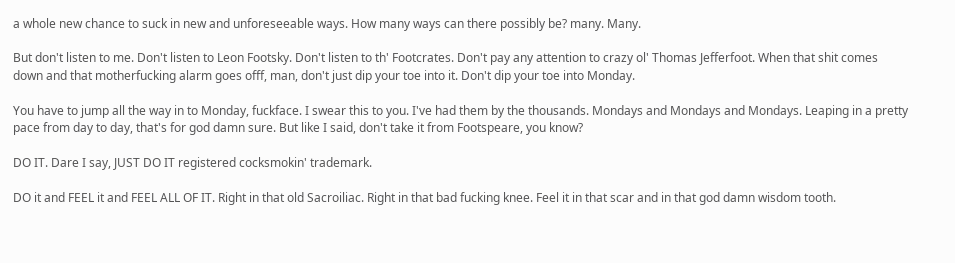a whole new chance to suck in new and unforeseeable ways. How many ways can there possibly be? many. Many.

But don't listen to me. Don't listen to Leon Footsky. Don't listen to th' Footcrates. Don't pay any attention to crazy ol' Thomas Jefferfoot. When that shit comes down and that motherfucking alarm goes offf, man, don't just dip your toe into it. Don't dip your toe into Monday.

You have to jump all the way in to Monday, fuckface. I swear this to you. I've had them by the thousands. Mondays and Mondays and Mondays. Leaping in a pretty pace from day to day, that's for god damn sure. But like I said, don't take it from Footspeare, you know?

DO IT. Dare I say, JUST DO IT registered cocksmokin' trademark.

DO it and FEEL it and FEEL ALL OF IT. Right in that old Sacroiliac. Right in that bad fucking knee. Feel it in that scar and in that god damn wisdom tooth.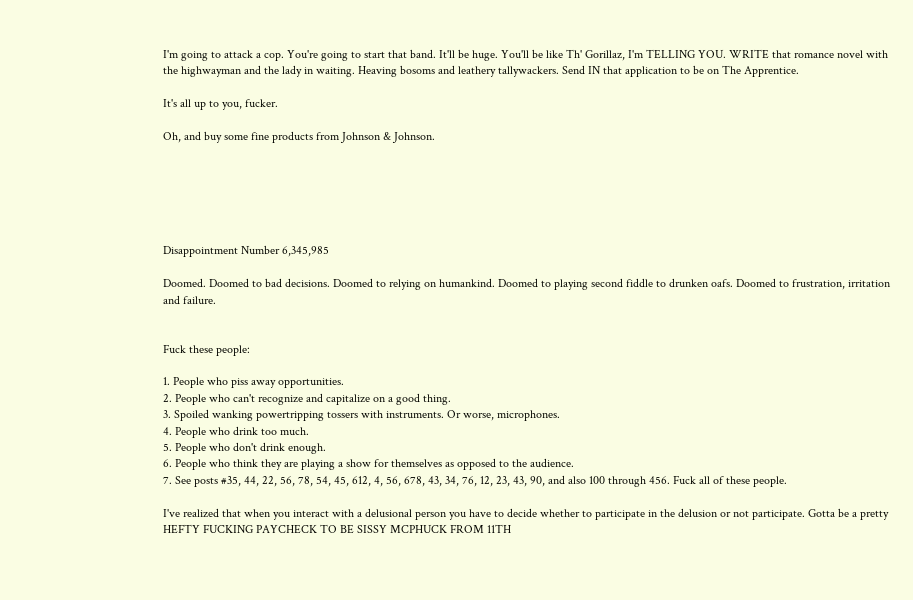I'm going to attack a cop. You're going to start that band. It'll be huge. You'll be like Th' Gorillaz, I'm TELLING YOU. WRITE that romance novel with the highwayman and the lady in waiting. Heaving bosoms and leathery tallywackers. Send IN that application to be on The Apprentice.

It's all up to you, fucker.

Oh, and buy some fine products from Johnson & Johnson.






Disappointment Number 6,345,985

Doomed. Doomed to bad decisions. Doomed to relying on humankind. Doomed to playing second fiddle to drunken oafs. Doomed to frustration, irritation and failure.


Fuck these people:

1. People who piss away opportunities.
2. People who can't recognize and capitalize on a good thing.
3. Spoiled wanking powertripping tossers with instruments. Or worse, microphones.
4. People who drink too much.
5. People who don't drink enough.
6. People who think they are playing a show for themselves as opposed to the audience.
7. See posts #35, 44, 22, 56, 78, 54, 45, 612, 4, 56, 678, 43, 34, 76, 12, 23, 43, 90, and also 100 through 456. Fuck all of these people.

I've realized that when you interact with a delusional person you have to decide whether to participate in the delusion or not participate. Gotta be a pretty HEFTY FUCKING PAYCHECK TO BE SISSY MCPHUCK FROM 11TH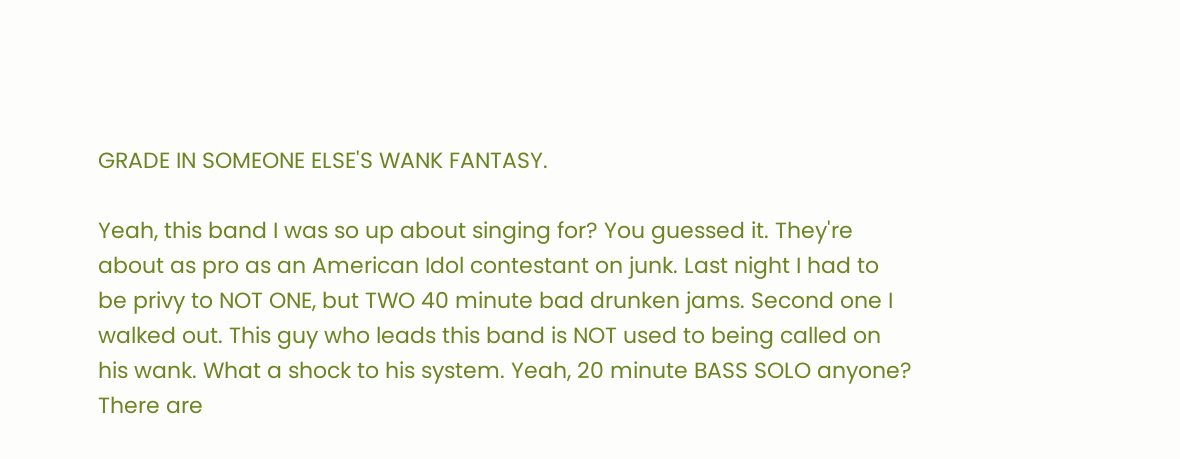GRADE IN SOMEONE ELSE'S WANK FANTASY.

Yeah, this band I was so up about singing for? You guessed it. They're about as pro as an American Idol contestant on junk. Last night I had to be privy to NOT ONE, but TWO 40 minute bad drunken jams. Second one I walked out. This guy who leads this band is NOT used to being called on his wank. What a shock to his system. Yeah, 20 minute BASS SOLO anyone? There are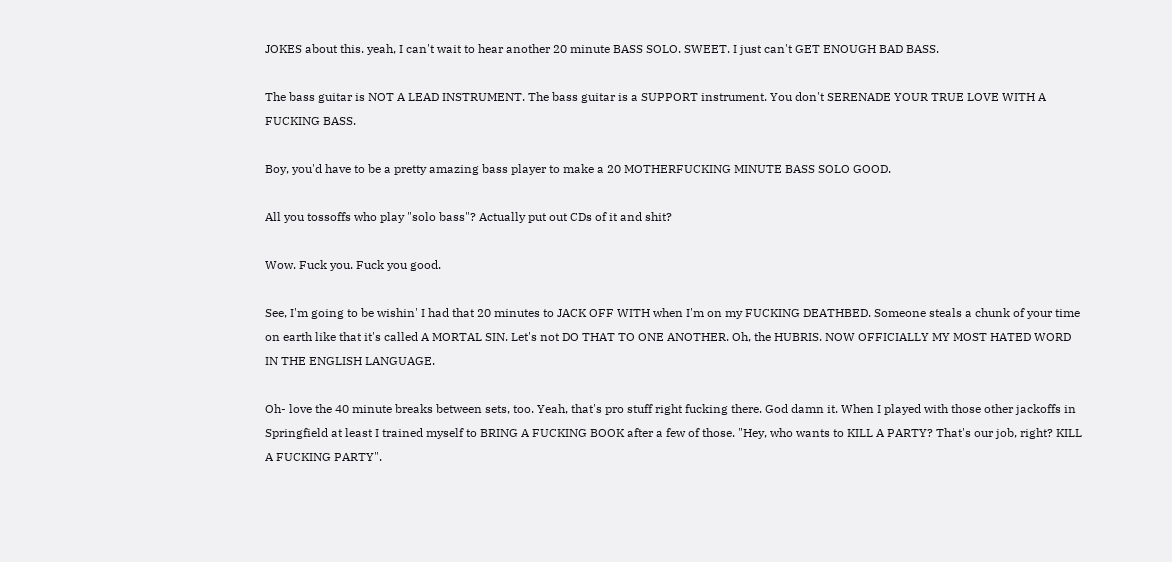JOKES about this. yeah, I can't wait to hear another 20 minute BASS SOLO. SWEET. I just can't GET ENOUGH BAD BASS.

The bass guitar is NOT A LEAD INSTRUMENT. The bass guitar is a SUPPORT instrument. You don't SERENADE YOUR TRUE LOVE WITH A FUCKING BASS.

Boy, you'd have to be a pretty amazing bass player to make a 20 MOTHERFUCKING MINUTE BASS SOLO GOOD.

All you tossoffs who play "solo bass"? Actually put out CDs of it and shit?

Wow. Fuck you. Fuck you good.

See, I'm going to be wishin' I had that 20 minutes to JACK OFF WITH when I'm on my FUCKING DEATHBED. Someone steals a chunk of your time on earth like that it's called A MORTAL SIN. Let's not DO THAT TO ONE ANOTHER. Oh, the HUBRIS. NOW OFFICIALLY MY MOST HATED WORD IN THE ENGLISH LANGUAGE.

Oh- love the 40 minute breaks between sets, too. Yeah, that's pro stuff right fucking there. God damn it. When I played with those other jackoffs in Springfield at least I trained myself to BRING A FUCKING BOOK after a few of those. "Hey, who wants to KILL A PARTY? That's our job, right? KILL A FUCKING PARTY".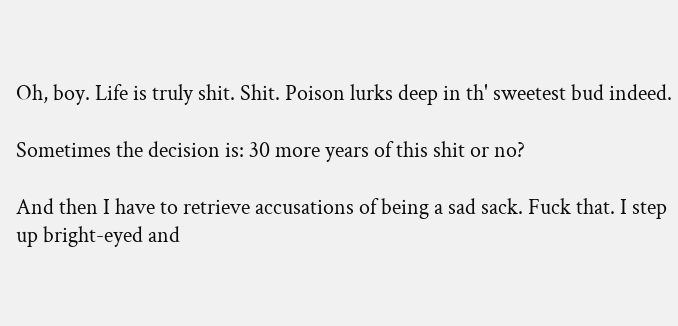Oh, boy. Life is truly shit. Shit. Poison lurks deep in th' sweetest bud indeed.

Sometimes the decision is: 30 more years of this shit or no?

And then I have to retrieve accusations of being a sad sack. Fuck that. I step up bright-eyed and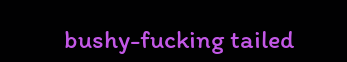bushy-fucking tailed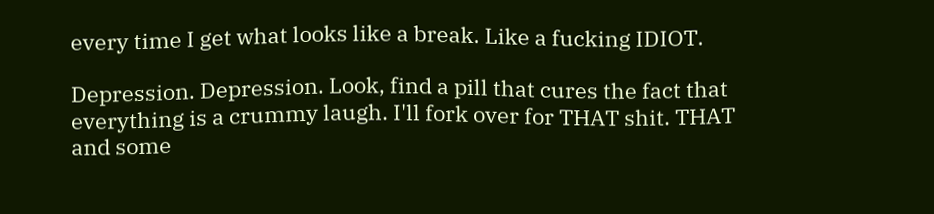every time I get what looks like a break. Like a fucking IDIOT.

Depression. Depression. Look, find a pill that cures the fact that everything is a crummy laugh. I'll fork over for THAT shit. THAT and some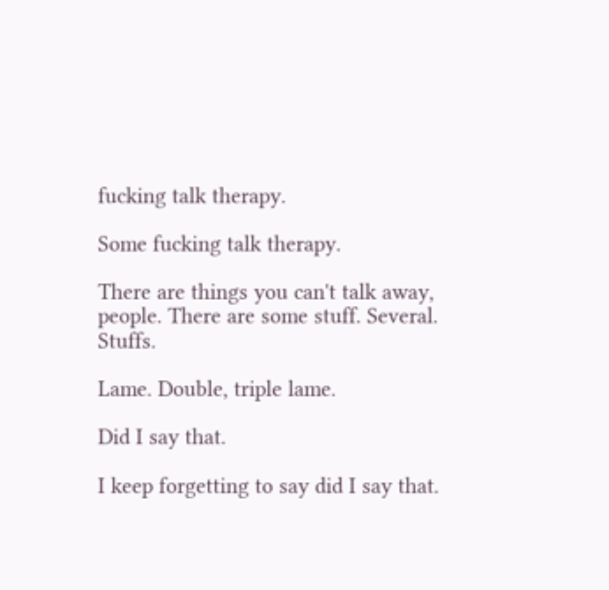fucking talk therapy.

Some fucking talk therapy.

There are things you can't talk away, people. There are some stuff. Several. Stuffs.

Lame. Double, triple lame.

Did I say that.

I keep forgetting to say did I say that.